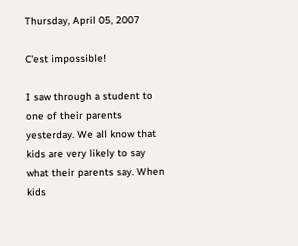Thursday, April 05, 2007

C'est impossible!

I saw through a student to one of their parents yesterday. We all know that kids are very likely to say what their parents say. When kids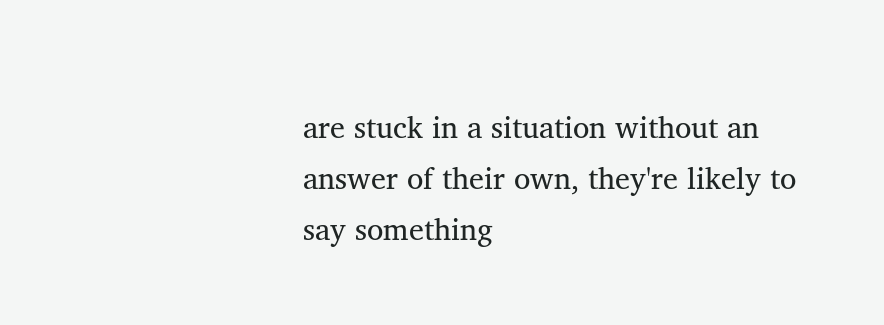are stuck in a situation without an answer of their own, they're likely to say something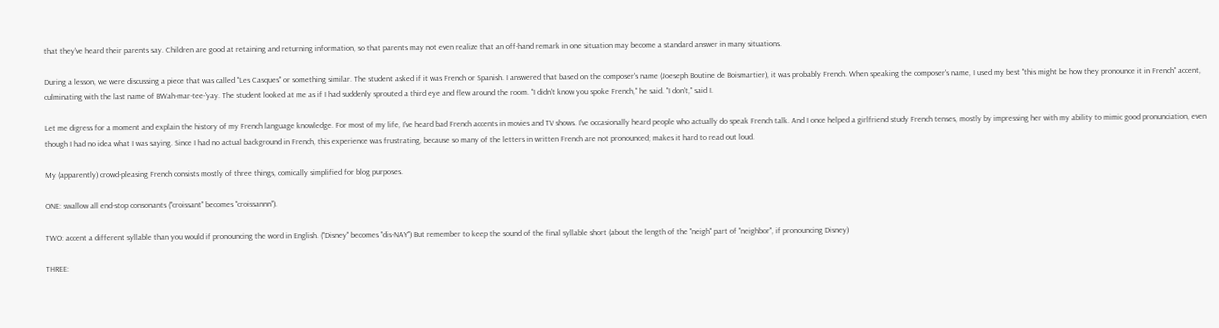that they've heard their parents say. Children are good at retaining and returning information, so that parents may not even realize that an off-hand remark in one situation may become a standard answer in many situations.

During a lesson, we were discussing a piece that was called "Les Casques" or something similar. The student asked if it was French or Spanish. I answered that based on the composer's name (Joeseph Boutine de Boismartier), it was probably French. When speaking the composer's name, I used my best "this might be how they pronounce it in French" accent, culminating with the last name of BWah-mar-tee-'yay. The student looked at me as if I had suddenly sprouted a third eye and flew around the room. "I didn't know you spoke French," he said. "I don't," said I.

Let me digress for a moment and explain the history of my French language knowledge. For most of my life, I've heard bad French accents in movies and TV shows. I've occasionally heard people who actually do speak French talk. And I once helped a girlfriend study French tenses, mostly by impressing her with my ability to mimic good pronunciation, even though I had no idea what I was saying. Since I had no actual background in French, this experience was frustrating, because so many of the letters in written French are not pronounced; makes it hard to read out loud.

My (apparently) crowd-pleasing French consists mostly of three things, comically simplified for blog purposes.

ONE: swallow all end-stop consonants ("croissant" becomes "croissannn").

TWO: accent a different syllable than you would if pronouncing the word in English. ("Disney" becomes "dis-NAY") But remember to keep the sound of the final syllable short (about the length of the "neigh" part of "neighbor", if pronouncing Disney)

THREE: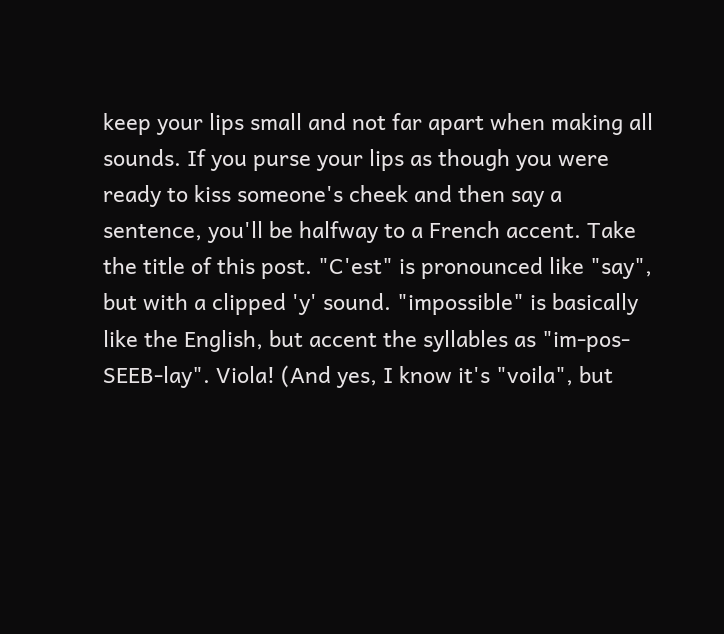keep your lips small and not far apart when making all sounds. If you purse your lips as though you were ready to kiss someone's cheek and then say a sentence, you'll be halfway to a French accent. Take the title of this post. "C'est" is pronounced like "say", but with a clipped 'y' sound. "impossible" is basically like the English, but accent the syllables as "im-pos-SEEB-lay". Viola! (And yes, I know it's "voila", but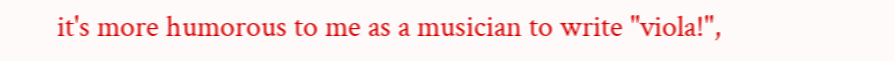it's more humorous to me as a musician to write "viola!",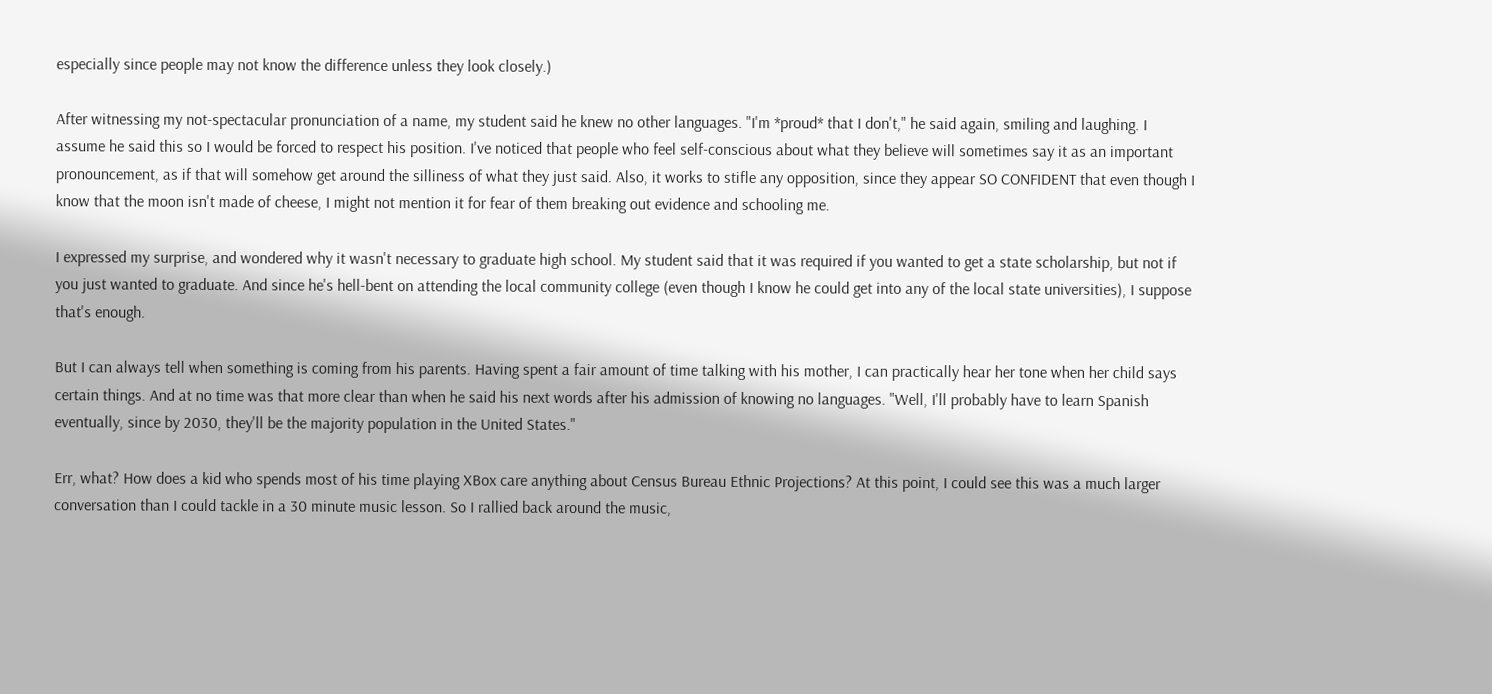especially since people may not know the difference unless they look closely.)

After witnessing my not-spectacular pronunciation of a name, my student said he knew no other languages. "I'm *proud* that I don't," he said again, smiling and laughing. I assume he said this so I would be forced to respect his position. I've noticed that people who feel self-conscious about what they believe will sometimes say it as an important pronouncement, as if that will somehow get around the silliness of what they just said. Also, it works to stifle any opposition, since they appear SO CONFIDENT that even though I know that the moon isn't made of cheese, I might not mention it for fear of them breaking out evidence and schooling me.

I expressed my surprise, and wondered why it wasn't necessary to graduate high school. My student said that it was required if you wanted to get a state scholarship, but not if you just wanted to graduate. And since he's hell-bent on attending the local community college (even though I know he could get into any of the local state universities), I suppose that's enough.

But I can always tell when something is coming from his parents. Having spent a fair amount of time talking with his mother, I can practically hear her tone when her child says certain things. And at no time was that more clear than when he said his next words after his admission of knowing no languages. "Well, I'll probably have to learn Spanish eventually, since by 2030, they'll be the majority population in the United States."

Err, what? How does a kid who spends most of his time playing XBox care anything about Census Bureau Ethnic Projections? At this point, I could see this was a much larger conversation than I could tackle in a 30 minute music lesson. So I rallied back around the music,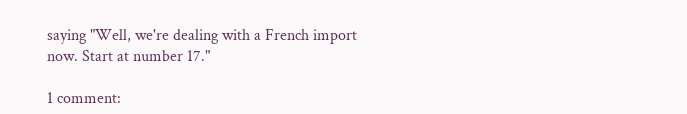saying "Well, we're dealing with a French import now. Start at number 17."

1 comment: